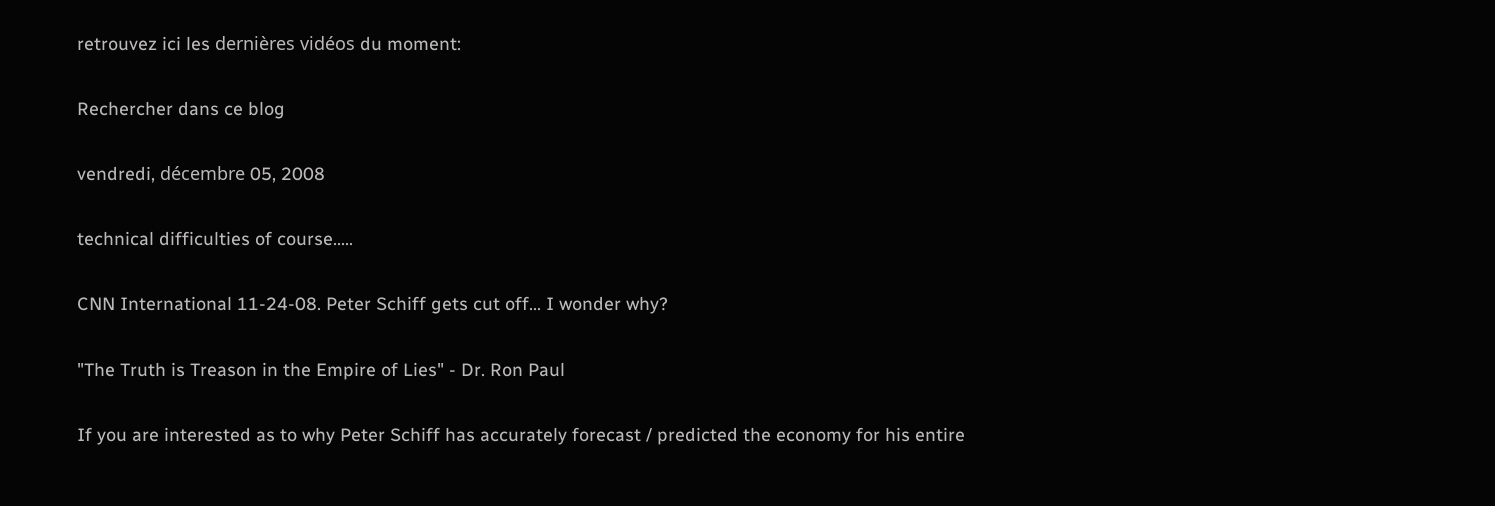retrouvez ici les dernières vidéos du moment:

Rechercher dans ce blog

vendredi, décembre 05, 2008

technical difficulties of course.....

CNN International 11-24-08. Peter Schiff gets cut off... I wonder why?

"The Truth is Treason in the Empire of Lies" - Dr. Ron Paul

If you are interested as to why Peter Schiff has accurately forecast / predicted the economy for his entire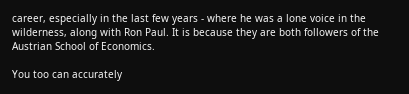career, especially in the last few years - where he was a lone voice in the wilderness, along with Ron Paul. It is because they are both followers of the Austrian School of Economics.

You too can accurately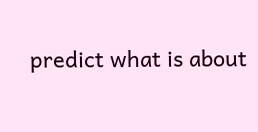predict what is about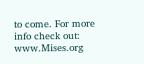to come. For more info check out: www.Mises.org